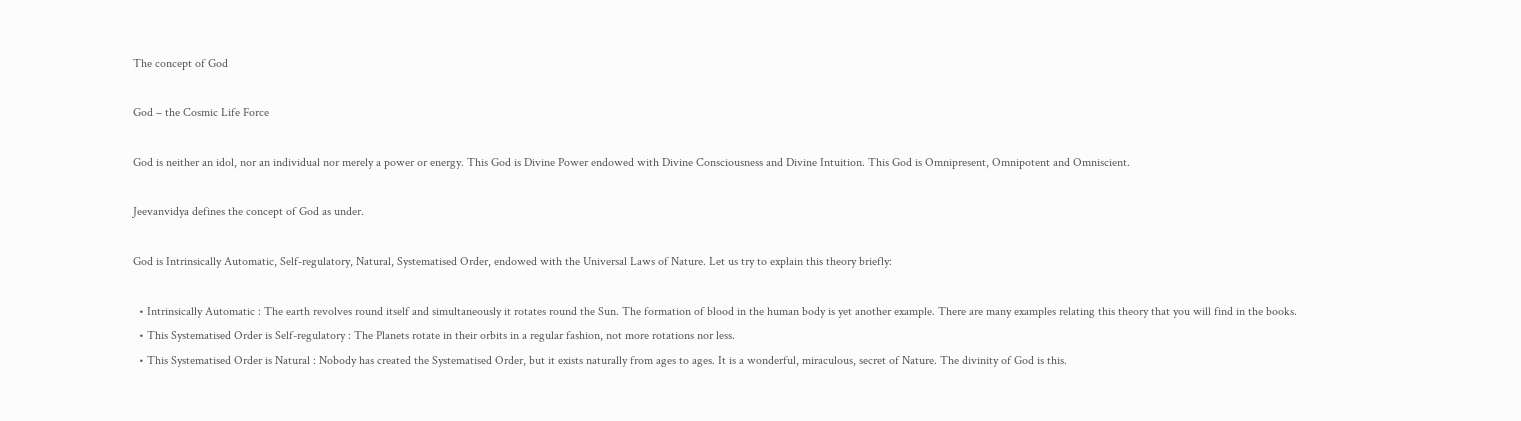The concept of God

God – the Cosmic Life Force

God is neither an idol, nor an individual nor merely a power or energy. This God is Divine Power endowed with Divine Consciousness and Divine Intuition. This God is Omnipresent, Omnipotent and Omniscient.

Jeevanvidya defines the concept of God as under.

God is Intrinsically Automatic, Self-regulatory, Natural, Systematised Order, endowed with the Universal Laws of Nature. Let us try to explain this theory briefly:

  • Intrinsically Automatic : The earth revolves round itself and simultaneously it rotates round the Sun. The formation of blood in the human body is yet another example. There are many examples relating this theory that you will find in the books.
  • This Systematised Order is Self-regulatory : The Planets rotate in their orbits in a regular fashion, not more rotations nor less.
  • This Systematised Order is Natural : Nobody has created the Systematised Order, but it exists naturally from ages to ages. It is a wonderful, miraculous, secret of Nature. The divinity of God is this.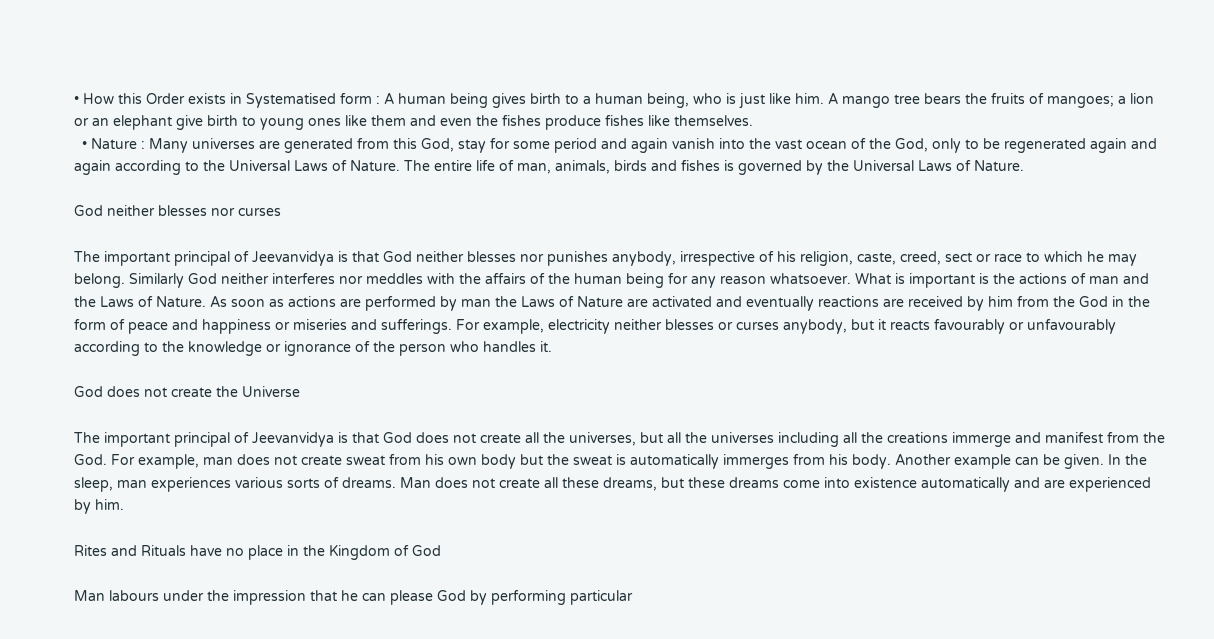• How this Order exists in Systematised form : A human being gives birth to a human being, who is just like him. A mango tree bears the fruits of mangoes; a lion or an elephant give birth to young ones like them and even the fishes produce fishes like themselves.
  • Nature : Many universes are generated from this God, stay for some period and again vanish into the vast ocean of the God, only to be regenerated again and again according to the Universal Laws of Nature. The entire life of man, animals, birds and fishes is governed by the Universal Laws of Nature.

God neither blesses nor curses

The important principal of Jeevanvidya is that God neither blesses nor punishes anybody, irrespective of his religion, caste, creed, sect or race to which he may belong. Similarly God neither interferes nor meddles with the affairs of the human being for any reason whatsoever. What is important is the actions of man and the Laws of Nature. As soon as actions are performed by man the Laws of Nature are activated and eventually reactions are received by him from the God in the form of peace and happiness or miseries and sufferings. For example, electricity neither blesses or curses anybody, but it reacts favourably or unfavourably according to the knowledge or ignorance of the person who handles it.

God does not create the Universe

The important principal of Jeevanvidya is that God does not create all the universes, but all the universes including all the creations immerge and manifest from the God. For example, man does not create sweat from his own body but the sweat is automatically immerges from his body. Another example can be given. In the sleep, man experiences various sorts of dreams. Man does not create all these dreams, but these dreams come into existence automatically and are experienced by him.

Rites and Rituals have no place in the Kingdom of God

Man labours under the impression that he can please God by performing particular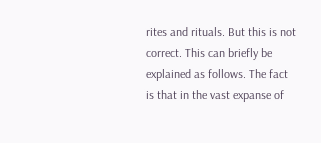rites and rituals. But this is not correct. This can briefly be explained as follows. The fact is that in the vast expanse of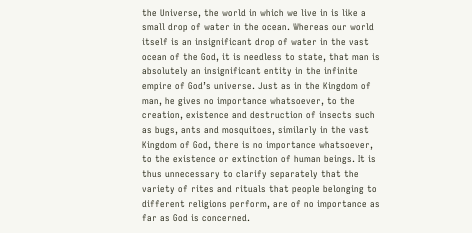the Universe, the world in which we live in is like a small drop of water in the ocean. Whereas our world itself is an insignificant drop of water in the vast ocean of the God, it is needless to state, that man is absolutely an insignificant entity in the infinite empire of God’s universe. Just as in the Kingdom of man, he gives no importance whatsoever, to the creation, existence and destruction of insects such as bugs, ants and mosquitoes, similarly in the vast Kingdom of God, there is no importance whatsoever, to the existence or extinction of human beings. It is thus unnecessary to clarify separately that the variety of rites and rituals that people belonging to different religions perform, are of no importance as far as God is concerned.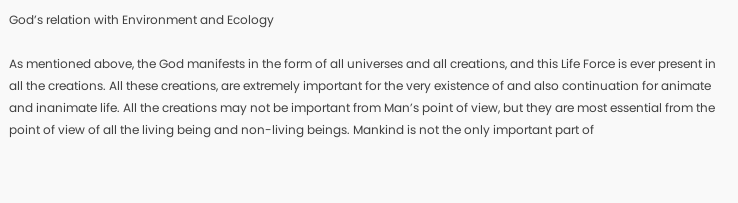God’s relation with Environment and Ecology

As mentioned above, the God manifests in the form of all universes and all creations, and this Life Force is ever present in all the creations. All these creations, are extremely important for the very existence of and also continuation for animate and inanimate life. All the creations may not be important from Man’s point of view, but they are most essential from the point of view of all the living being and non-living beings. Mankind is not the only important part of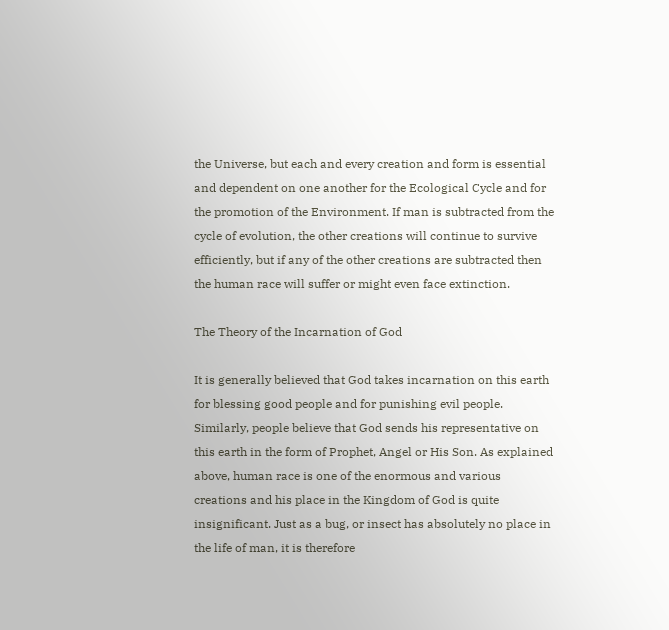the Universe, but each and every creation and form is essential and dependent on one another for the Ecological Cycle and for the promotion of the Environment. If man is subtracted from the cycle of evolution, the other creations will continue to survive efficiently, but if any of the other creations are subtracted then the human race will suffer or might even face extinction.

The Theory of the Incarnation of God

It is generally believed that God takes incarnation on this earth for blessing good people and for punishing evil people. Similarly, people believe that God sends his representative on this earth in the form of Prophet, Angel or His Son. As explained above, human race is one of the enormous and various creations and his place in the Kingdom of God is quite insignificant. Just as a bug, or insect has absolutely no place in the life of man, it is therefore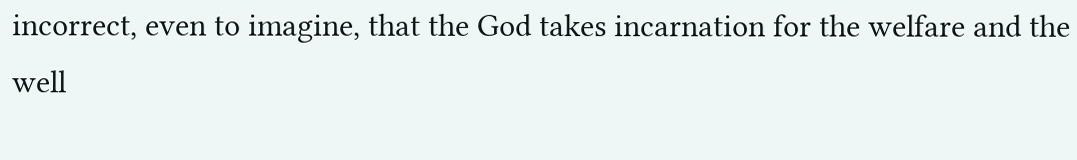incorrect, even to imagine, that the God takes incarnation for the welfare and the well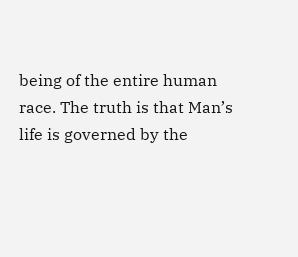being of the entire human race. The truth is that Man’s life is governed by the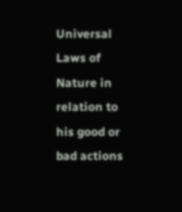Universal Laws of Nature in relation to his good or bad actions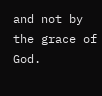and not by the grace of God.